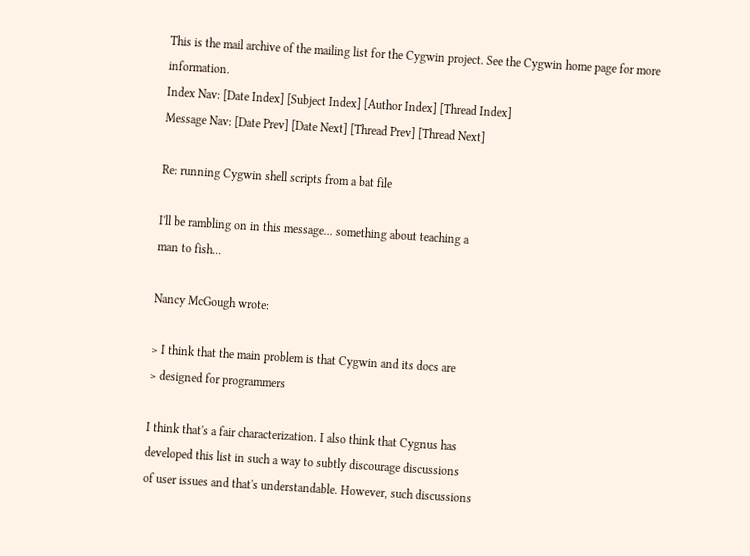This is the mail archive of the mailing list for the Cygwin project. See the Cygwin home page for more information.
Index Nav: [Date Index] [Subject Index] [Author Index] [Thread Index]
Message Nav: [Date Prev] [Date Next] [Thread Prev] [Thread Next]

Re: running Cygwin shell scripts from a bat file

I'll be rambling on in this message... something about teaching a
man to fish...

Nancy McGough wrote:

> I think that the main problem is that Cygwin and its docs are
> designed for programmers

I think that's a fair characterization. I also think that Cygnus has
developed this list in such a way to subtly discourage discussions
of user issues and that's understandable. However, such discussions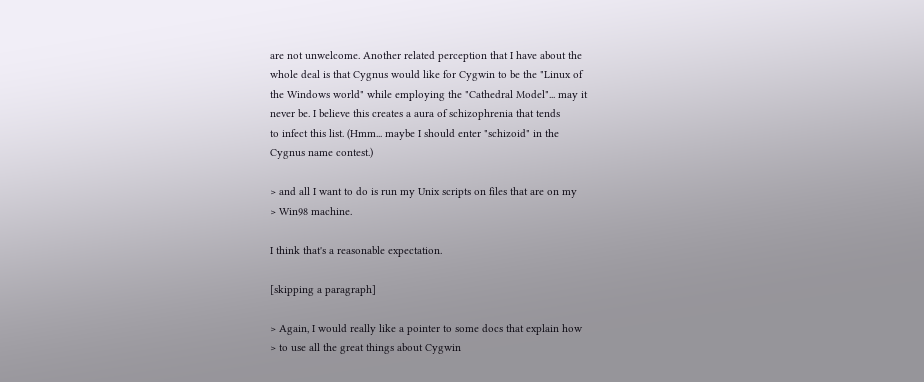are not unwelcome. Another related perception that I have about the
whole deal is that Cygnus would like for Cygwin to be the "Linux of
the Windows world" while employing the "Cathedral Model"... may it
never be. I believe this creates a aura of schizophrenia that tends
to infect this list. (Hmm... maybe I should enter "schizoid" in the
Cygnus name contest.)

> and all I want to do is run my Unix scripts on files that are on my
> Win98 machine.

I think that's a reasonable expectation.

[skipping a paragraph]

> Again, I would really like a pointer to some docs that explain how
> to use all the great things about Cygwin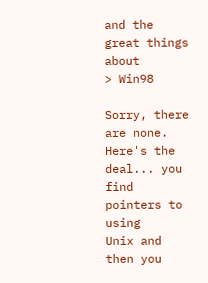and the great things about
> Win98

Sorry, there are none. Here's the deal... you find pointers to using
Unix and then you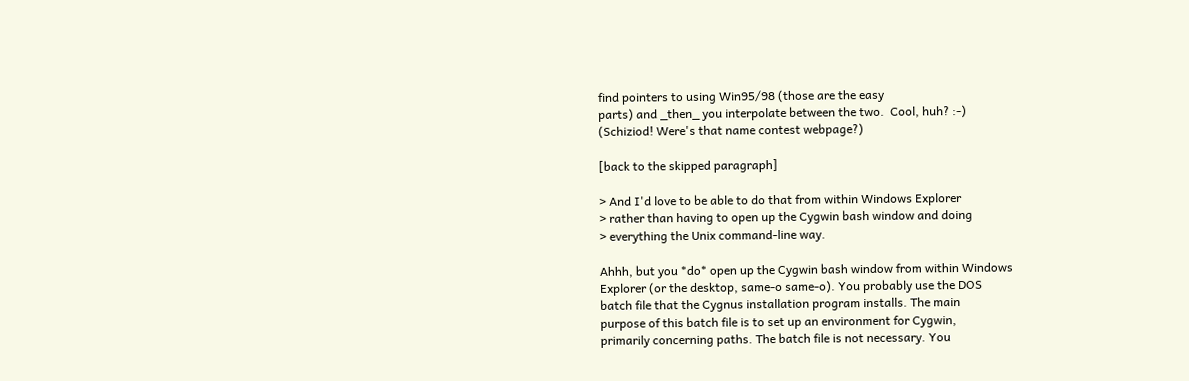find pointers to using Win95/98 (those are the easy
parts) and _then_ you interpolate between the two.  Cool, huh? :-)
(Schiziod! Were's that name contest webpage?)

[back to the skipped paragraph]

> And I'd love to be able to do that from within Windows Explorer
> rather than having to open up the Cygwin bash window and doing
> everything the Unix command-line way.

Ahhh, but you *do* open up the Cygwin bash window from within Windows
Explorer (or the desktop, same-o same-o). You probably use the DOS
batch file that the Cygnus installation program installs. The main
purpose of this batch file is to set up an environment for Cygwin,
primarily concerning paths. The batch file is not necessary. You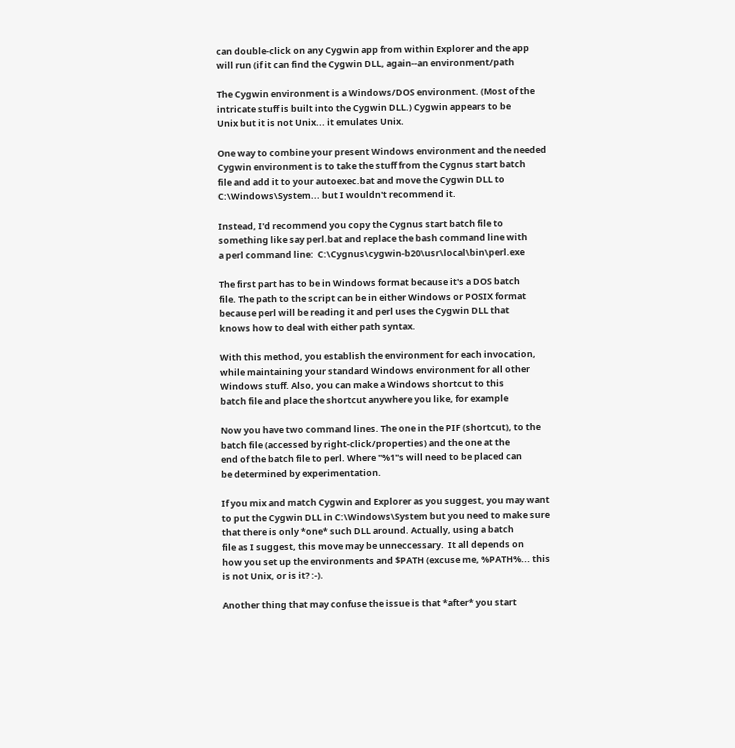can double-click on any Cygwin app from within Explorer and the app
will run (if it can find the Cygwin DLL, again--an environment/path

The Cygwin environment is a Windows/DOS environment. (Most of the
intricate stuff is built into the Cygwin DLL.) Cygwin appears to be
Unix but it is not Unix... it emulates Unix.

One way to combine your present Windows environment and the needed
Cygwin environment is to take the stuff from the Cygnus start batch
file and add it to your autoexec.bat and move the Cygwin DLL to
C:\Windows\System... but I wouldn't recommend it.

Instead, I'd recommend you copy the Cygnus start batch file to
something like say perl.bat and replace the bash command line with
a perl command line:  C:\Cygnus\cygwin-b20\usr\local\bin\perl.exe

The first part has to be in Windows format because it's a DOS batch
file. The path to the script can be in either Windows or POSIX format
because perl will be reading it and perl uses the Cygwin DLL that
knows how to deal with either path syntax.

With this method, you establish the environment for each invocation,
while maintaining your standard Windows environment for all other
Windows stuff. Also, you can make a Windows shortcut to this
batch file and place the shortcut anywhere you like, for example

Now you have two command lines. The one in the PIF (shortcut), to the
batch file (accessed by right-click/properties) and the one at the
end of the batch file to perl. Where "%1"s will need to be placed can
be determined by experimentation.

If you mix and match Cygwin and Explorer as you suggest, you may want
to put the Cygwin DLL in C:\Windows\System but you need to make sure
that there is only *one* such DLL around. Actually, using a batch
file as I suggest, this move may be unneccessary.  It all depends on
how you set up the environments and $PATH (excuse me, %PATH%... this
is not Unix, or is it? :-).

Another thing that may confuse the issue is that *after* you start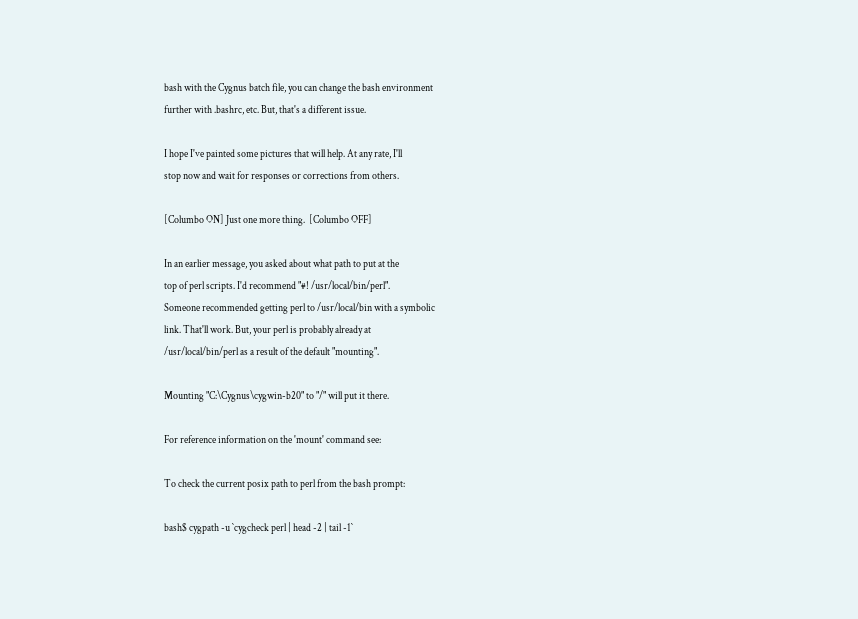bash with the Cygnus batch file, you can change the bash environment
further with .bashrc, etc. But, that's a different issue.

I hope I've painted some pictures that will help. At any rate, I'll
stop now and wait for responses or corrections from others.

[Columbo ON] Just one more thing.  [Columbo OFF]

In an earlier message, you asked about what path to put at the
top of perl scripts. I'd recommend "#! /usr/local/bin/perl".
Someone recommended getting perl to /usr/local/bin with a symbolic
link. That'll work. But, your perl is probably already at
/usr/local/bin/perl as a result of the default "mounting".

Mounting "C:\Cygnus\cygwin-b20" to "/" will put it there.

For reference information on the 'mount' command see:

To check the current posix path to perl from the bash prompt:

bash$ cygpath -u `cygcheck perl | head -2 | tail -1`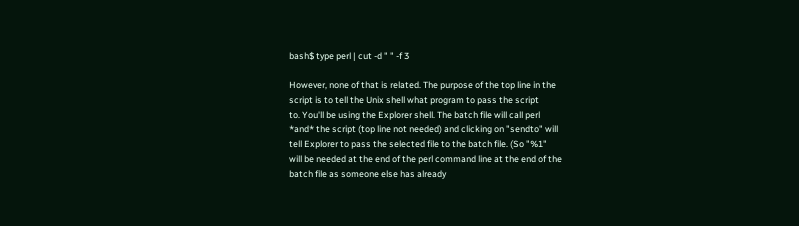bash$ type perl | cut -d " " -f 3

However, none of that is related. The purpose of the top line in the
script is to tell the Unix shell what program to pass the script
to. You'll be using the Explorer shell. The batch file will call perl
*and* the script (top line not needed) and clicking on "sendto" will
tell Explorer to pass the selected file to the batch file. (So "%1"
will be needed at the end of the perl command line at the end of the
batch file as someone else has already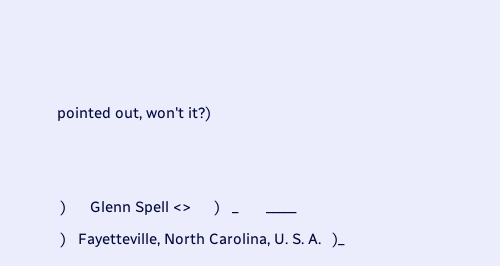pointed out, won't it?)


 )      Glenn Spell <>      )   _       _____
 )   Fayetteville, North Carolina, U. S. A.   )_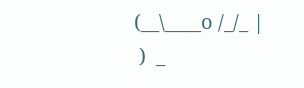(__\____o /_/_ |
 )  _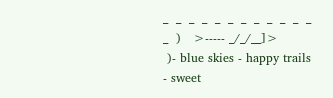_  _  _  _  _  _  _  _  _  _  _  _  _  )   >----- _/_/__]>
 )- blue skies - happy trails - sweet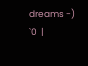dreams -)             `0  |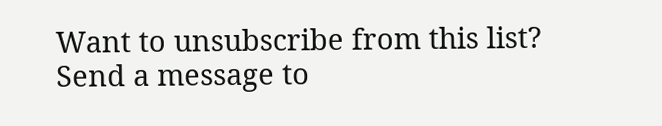Want to unsubscribe from this list?
Send a message to